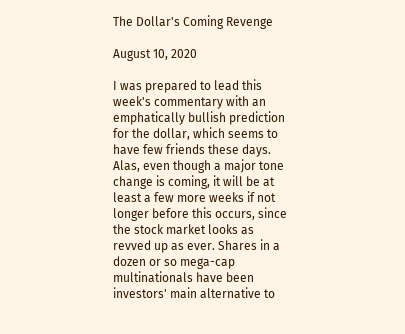The Dollar's Coming Revenge

August 10, 2020

I was prepared to lead this week's commentary with an emphatically bullish prediction for the dollar, which seems to have few friends these days. Alas, even though a major tone change is coming, it will be at least a few more weeks if not longer before this occurs, since the stock market looks as revved up as ever. Shares in a dozen or so mega-cap multinationals have been investors' main alternative to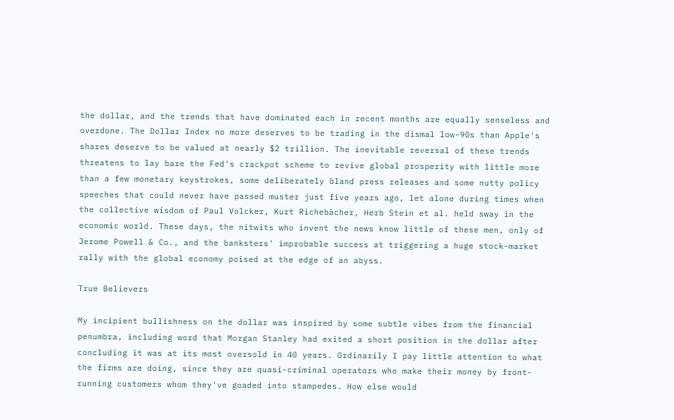the dollar, and the trends that have dominated each in recent months are equally senseless and overdone. The Dollar Index no more deserves to be trading in the dismal low-90s than Apple's shares deserve to be valued at nearly $2 trillion. The inevitable reversal of these trends threatens to lay bare the Fed's crackpot scheme to revive global prosperity with little more than a few monetary keystrokes, some deliberately bland press releases and some nutty policy speeches that could never have passed muster just five years ago, let alone during times when the collective wisdom of Paul Volcker, Kurt Richebächer, Herb Stein et al. held sway in the economic world. These days, the nitwits who invent the news know little of these men, only of Jerome Powell & Co., and the banksters' improbable success at triggering a huge stock-market rally with the global economy poised at the edge of an abyss.

True Believers

My incipient bullishness on the dollar was inspired by some subtle vibes from the financial penumbra, including word that Morgan Stanley had exited a short position in the dollar after concluding it was at its most oversold in 40 years. Ordinarily I pay little attention to what the firms are doing, since they are quasi-criminal operators who make their money by front-running customers whom they've goaded into stampedes. How else would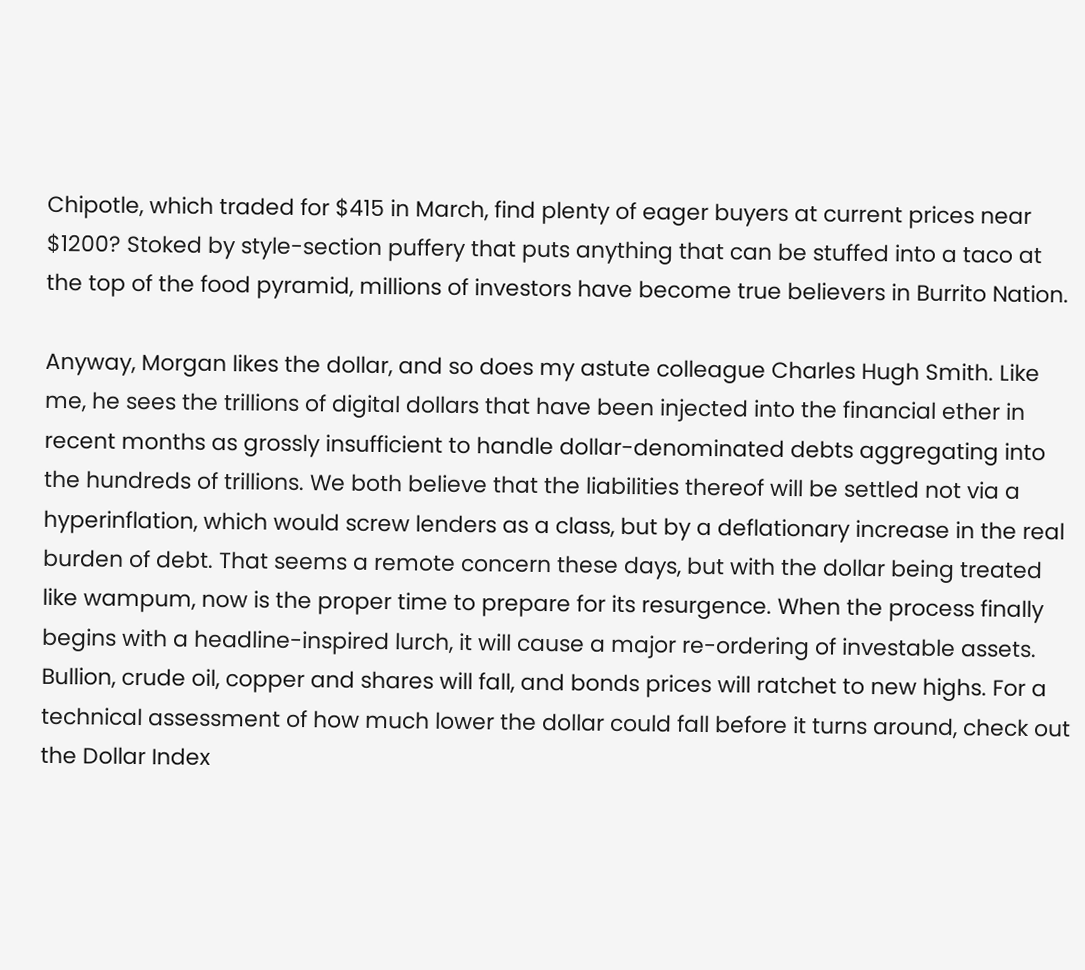Chipotle, which traded for $415 in March, find plenty of eager buyers at current prices near $1200? Stoked by style-section puffery that puts anything that can be stuffed into a taco at the top of the food pyramid, millions of investors have become true believers in Burrito Nation.

Anyway, Morgan likes the dollar, and so does my astute colleague Charles Hugh Smith. Like me, he sees the trillions of digital dollars that have been injected into the financial ether in recent months as grossly insufficient to handle dollar-denominated debts aggregating into the hundreds of trillions. We both believe that the liabilities thereof will be settled not via a hyperinflation, which would screw lenders as a class, but by a deflationary increase in the real burden of debt. That seems a remote concern these days, but with the dollar being treated like wampum, now is the proper time to prepare for its resurgence. When the process finally begins with a headline-inspired lurch, it will cause a major re-ordering of investable assets. Bullion, crude oil, copper and shares will fall, and bonds prices will ratchet to new highs. For a technical assessment of how much lower the dollar could fall before it turns around, check out the Dollar Index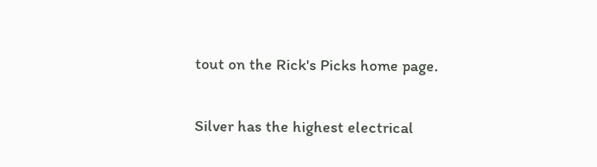tout on the Rick's Picks home page.


Silver has the highest electrical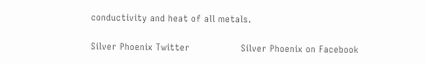conductivity and heat of all metals.

Silver Phoenix Twitter                 Silver Phoenix on Facebook